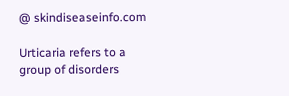@ skindiseaseinfo.com

Urticaria refers to a group of disorders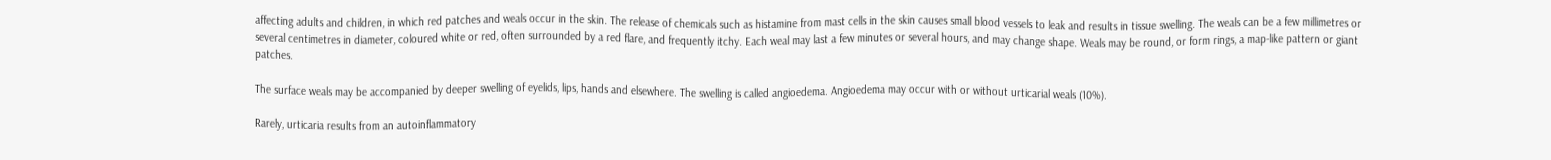affecting adults and children, in which red patches and weals occur in the skin. The release of chemicals such as histamine from mast cells in the skin causes small blood vessels to leak and results in tissue swelling. The weals can be a few millimetres or several centimetres in diameter, coloured white or red, often surrounded by a red flare, and frequently itchy. Each weal may last a few minutes or several hours, and may change shape. Weals may be round, or form rings, a map-like pattern or giant patches.

The surface weals may be accompanied by deeper swelling of eyelids, lips, hands and elsewhere. The swelling is called angioedema. Angioedema may occur with or without urticarial weals (10%).

Rarely, urticaria results from an autoinflammatory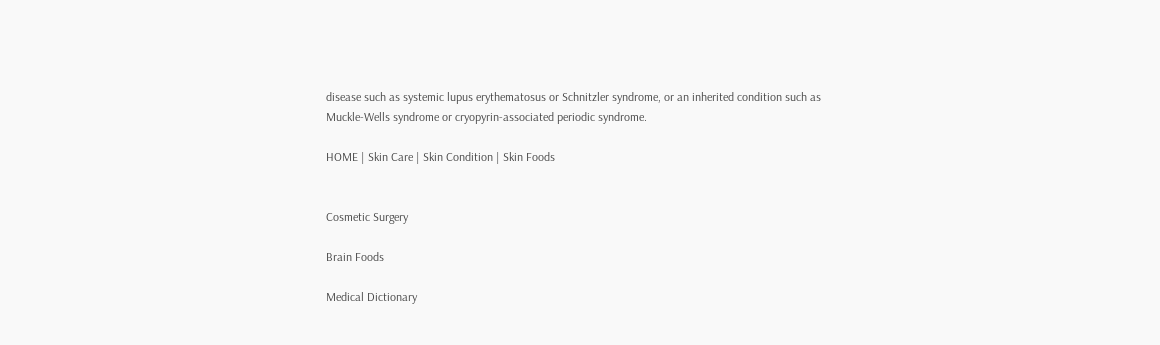disease such as systemic lupus erythematosus or Schnitzler syndrome, or an inherited condition such as Muckle-Wells syndrome or cryopyrin-associated periodic syndrome.

HOME | Skin Care | Skin Condition | Skin Foods


Cosmetic Surgery

Brain Foods

Medical Dictionary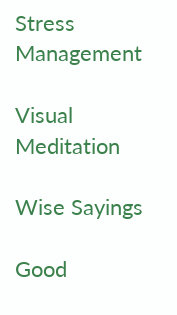Stress Management

Visual Meditation

Wise Sayings

Good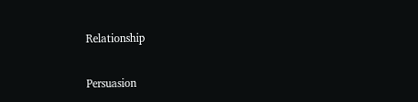Relationship

Persuasion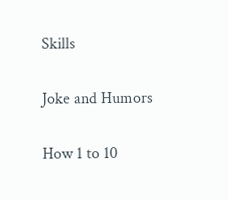Skills

Joke and Humors

How 1 to 10